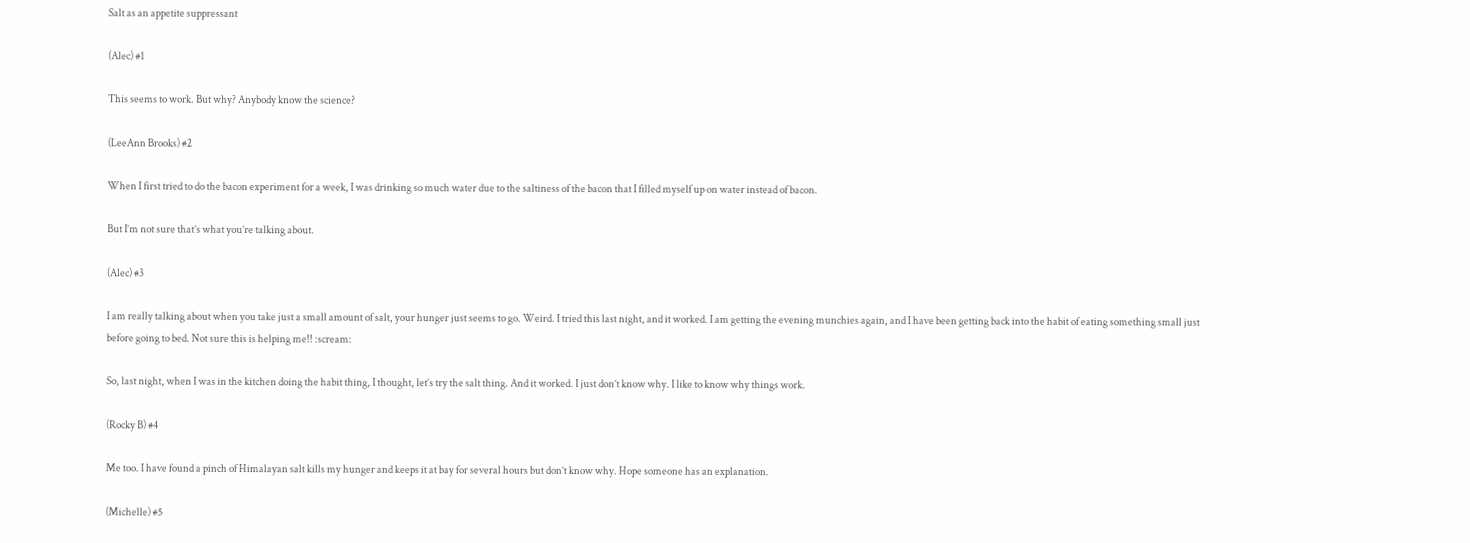Salt as an appetite suppressant

(Alec) #1

This seems to work. But why? Anybody know the science?

(LeeAnn Brooks) #2

When I first tried to do the bacon experiment for a week, I was drinking so much water due to the saltiness of the bacon that I filled myself up on water instead of bacon.

But I’m not sure that’s what you’re talking about.

(Alec) #3

I am really talking about when you take just a small amount of salt, your hunger just seems to go. Weird. I tried this last night, and it worked. I am getting the evening munchies again, and I have been getting back into the habit of eating something small just before going to bed. Not sure this is helping me!! :scream:

So, last night, when I was in the kitchen doing the habit thing, I thought, let’s try the salt thing. And it worked. I just don’t know why. I like to know why things work.

(Rocky B) #4

Me too. I have found a pinch of Himalayan salt kills my hunger and keeps it at bay for several hours but don’t know why. Hope someone has an explanation.

(Michelle) #5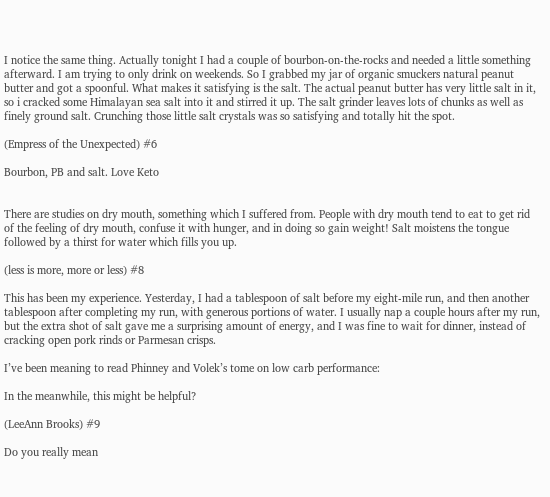I notice the same thing. Actually tonight I had a couple of bourbon-on-the-rocks and needed a little something afterward. I am trying to only drink on weekends. So I grabbed my jar of organic smuckers natural peanut butter and got a spoonful. What makes it satisfying is the salt. The actual peanut butter has very little salt in it, so i cracked some Himalayan sea salt into it and stirred it up. The salt grinder leaves lots of chunks as well as finely ground salt. Crunching those little salt crystals was so satisfying and totally hit the spot.

(Empress of the Unexpected) #6

Bourbon, PB and salt. Love Keto


There are studies on dry mouth, something which I suffered from. People with dry mouth tend to eat to get rid of the feeling of dry mouth, confuse it with hunger, and in doing so gain weight! Salt moistens the tongue followed by a thirst for water which fills you up.

(less is more, more or less) #8

This has been my experience. Yesterday, I had a tablespoon of salt before my eight-mile run, and then another tablespoon after completing my run, with generous portions of water. I usually nap a couple hours after my run, but the extra shot of salt gave me a surprising amount of energy, and I was fine to wait for dinner, instead of cracking open pork rinds or Parmesan crisps.

I’ve been meaning to read Phinney and Volek’s tome on low carb performance:

In the meanwhile, this might be helpful?

(LeeAnn Brooks) #9

Do you really mean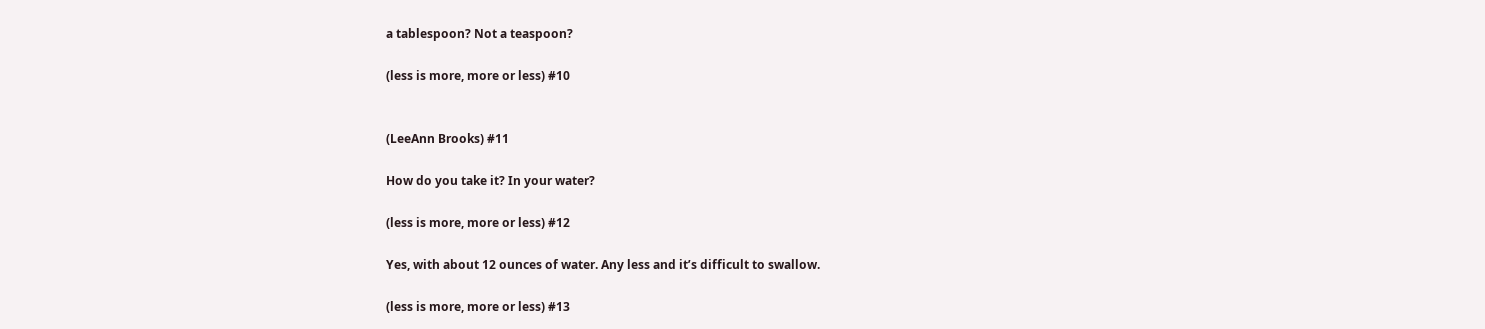a tablespoon? Not a teaspoon?

(less is more, more or less) #10


(LeeAnn Brooks) #11

How do you take it? In your water?

(less is more, more or less) #12

Yes, with about 12 ounces of water. Any less and it’s difficult to swallow.

(less is more, more or less) #13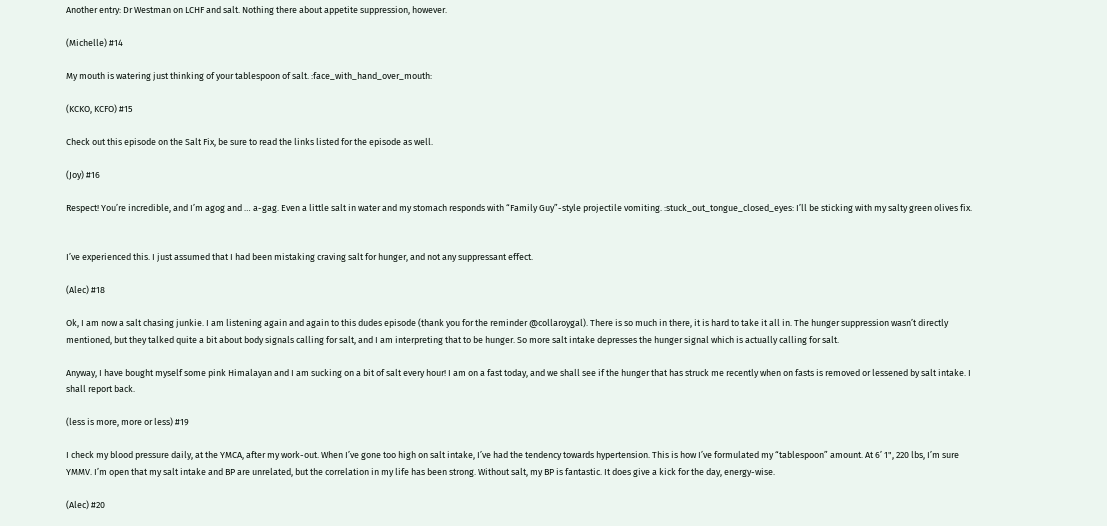Another entry: Dr Westman on LCHF and salt. Nothing there about appetite suppression, however.

(Michelle) #14

My mouth is watering just thinking of your tablespoon of salt. :face_with_hand_over_mouth:

(KCKO, KCFO) #15

Check out this episode on the Salt Fix, be sure to read the links listed for the episode as well.

(Joy) #16

Respect! You’re incredible, and I’m agog and … a-gag. Even a little salt in water and my stomach responds with “Family Guy”-style projectile vomiting. :stuck_out_tongue_closed_eyes: I’ll be sticking with my salty green olives fix.


I’ve experienced this. I just assumed that I had been mistaking craving salt for hunger, and not any suppressant effect.

(Alec) #18

Ok, I am now a salt chasing junkie. I am listening again and again to this dudes episode (thank you for the reminder @collaroygal). There is so much in there, it is hard to take it all in. The hunger suppression wasn’t directly mentioned, but they talked quite a bit about body signals calling for salt, and I am interpreting that to be hunger. So more salt intake depresses the hunger signal which is actually calling for salt.

Anyway, I have bought myself some pink Himalayan and I am sucking on a bit of salt every hour! I am on a fast today, and we shall see if the hunger that has struck me recently when on fasts is removed or lessened by salt intake. I shall report back.

(less is more, more or less) #19

I check my blood pressure daily, at the YMCA, after my work-out. When I’ve gone too high on salt intake, I’ve had the tendency towards hypertension. This is how I’ve formulated my “tablespoon” amount. At 6’ 1", 220 lbs, I’m sure YMMV. I’m open that my salt intake and BP are unrelated, but the correlation in my life has been strong. Without salt, my BP is fantastic. It does give a kick for the day, energy-wise.

(Alec) #20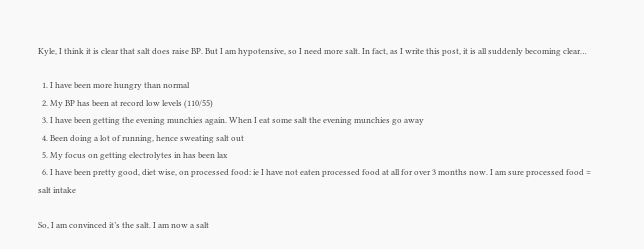Kyle, I think it is clear that salt does raise BP. But I am hypotensive, so I need more salt. In fact, as I write this post, it is all suddenly becoming clear…

  1. I have been more hungry than normal
  2. My BP has been at record low levels (110/55)
  3. I have been getting the evening munchies again. When I eat some salt the evening munchies go away
  4. Been doing a lot of running, hence sweating salt out
  5. My focus on getting electrolytes in has been lax
  6. I have been pretty good, diet wise, on processed food: ie I have not eaten processed food at all for over 3 months now. I am sure processed food = salt intake

So, I am convinced it’s the salt. I am now a salt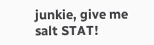junkie, give me salt STAT!